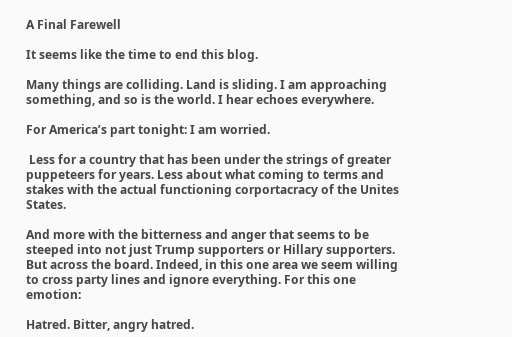A Final Farewell

It seems like the time to end this blog.

Many things are colliding. Land is sliding. I am approaching something, and so is the world. I hear echoes everywhere.

For America’s part tonight: I am worried.

 Less for a country that has been under the strings of greater puppeteers for years. Less about what coming to terms and stakes with the actual functioning corportacracy of the Unites States.

And more with the bitterness and anger that seems to be steeped into not just Trump supporters or Hillary supporters. But across the board. Indeed, in this one area we seem willing to cross party lines and ignore everything. For this one emotion:

Hatred. Bitter, angry hatred.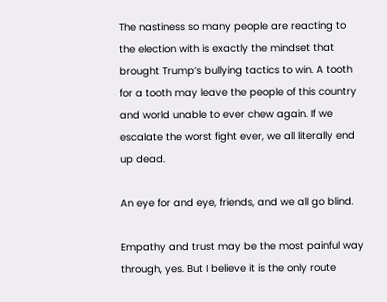The nastiness so many people are reacting to the election with is exactly the mindset that brought Trump’s bullying tactics to win. A tooth for a tooth may leave the people of this country and world unable to ever chew again. If we escalate the worst fight ever, we all literally end up dead.

An eye for and eye, friends, and we all go blind.

Empathy and trust may be the most painful way through, yes. But I believe it is the only route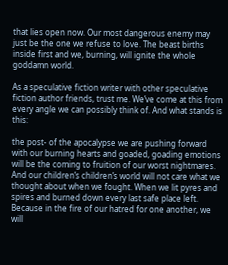that lies open now. Our most dangerous enemy may just be the one we refuse to love. The beast births inside first and we, burning, will ignite the whole goddamn world.

As a speculative fiction writer with other speculative fiction author friends, trust me. We’ve come at this from every angle we can possibly think of. And what stands is this:

the post- of the apocalypse we are pushing forward with our burning hearts and goaded, goading emotions will be the coming to fruition of our worst nightmares. And our children’s children’s world will not care what we thought about when we fought. When we lit pyres and spires and burned down every last safe place left. Because in the fire of our hatred for one another, we will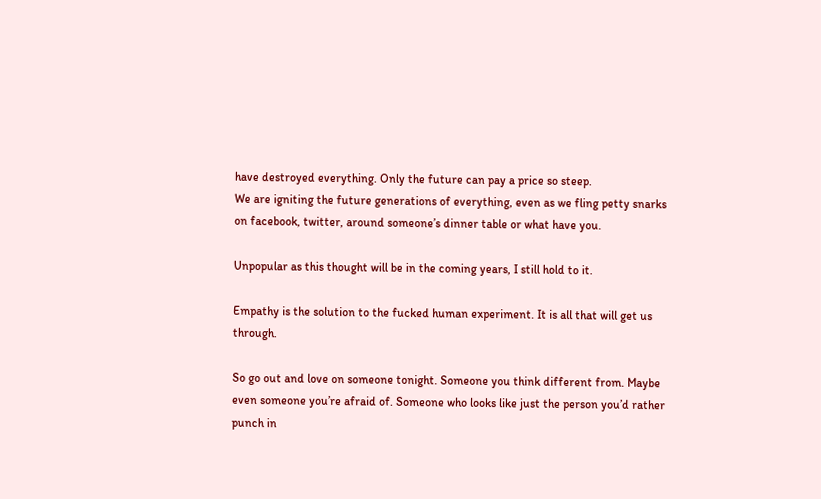have destroyed everything. Only the future can pay a price so steep.
We are igniting the future generations of everything, even as we fling petty snarks on facebook, twitter, around someone’s dinner table or what have you.

Unpopular as this thought will be in the coming years, I still hold to it.

Empathy is the solution to the fucked human experiment. It is all that will get us through.

So go out and love on someone tonight. Someone you think different from. Maybe even someone you’re afraid of. Someone who looks like just the person you’d rather punch in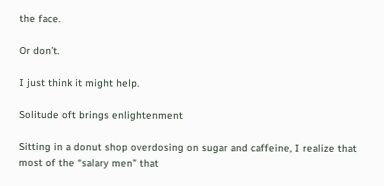the face.

Or don’t.

I just think it might help.

Solitude oft brings enlightenment

Sitting in a donut shop overdosing on sugar and caffeine, I realize that most of the “salary men” that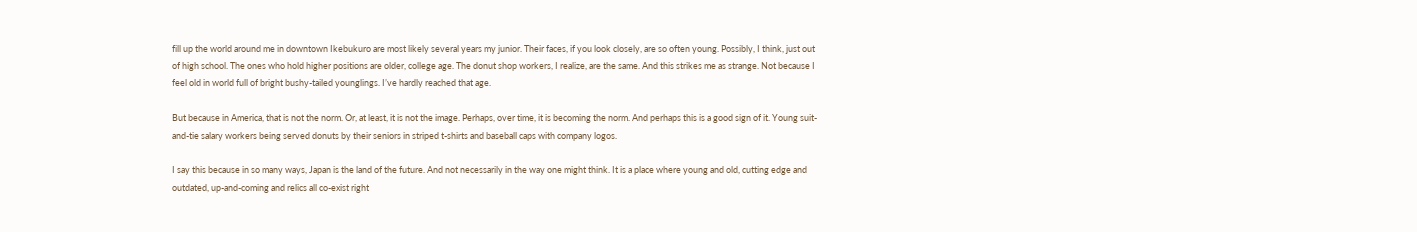fill up the world around me in downtown Ikebukuro are most likely several years my junior. Their faces, if you look closely, are so often young. Possibly, I think, just out of high school. The ones who hold higher positions are older, college age. The donut shop workers, I realize, are the same. And this strikes me as strange. Not because I feel old in world full of bright bushy-tailed younglings. I’ve hardly reached that age.

But because in America, that is not the norm. Or, at least, it is not the image. Perhaps, over time, it is becoming the norm. And perhaps this is a good sign of it. Young suit-and-tie salary workers being served donuts by their seniors in striped t-shirts and baseball caps with company logos.

I say this because in so many ways, Japan is the land of the future. And not necessarily in the way one might think. It is a place where young and old, cutting edge and outdated, up-and-coming and relics all co-exist right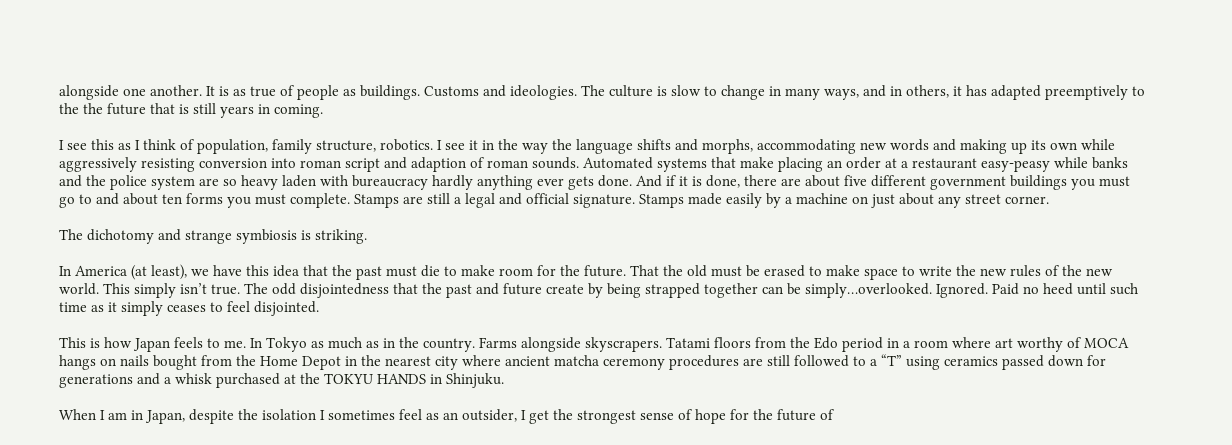alongside one another. It is as true of people as buildings. Customs and ideologies. The culture is slow to change in many ways, and in others, it has adapted preemptively to the the future that is still years in coming.

I see this as I think of population, family structure, robotics. I see it in the way the language shifts and morphs, accommodating new words and making up its own while aggressively resisting conversion into roman script and adaption of roman sounds. Automated systems that make placing an order at a restaurant easy-peasy while banks and the police system are so heavy laden with bureaucracy hardly anything ever gets done. And if it is done, there are about five different government buildings you must go to and about ten forms you must complete. Stamps are still a legal and official signature. Stamps made easily by a machine on just about any street corner.

The dichotomy and strange symbiosis is striking.

In America (at least), we have this idea that the past must die to make room for the future. That the old must be erased to make space to write the new rules of the new world. This simply isn’t true. The odd disjointedness that the past and future create by being strapped together can be simply…overlooked. Ignored. Paid no heed until such time as it simply ceases to feel disjointed.

This is how Japan feels to me. In Tokyo as much as in the country. Farms alongside skyscrapers. Tatami floors from the Edo period in a room where art worthy of MOCA hangs on nails bought from the Home Depot in the nearest city where ancient matcha ceremony procedures are still followed to a “T” using ceramics passed down for generations and a whisk purchased at the TOKYU HANDS in Shinjuku.

When I am in Japan, despite the isolation I sometimes feel as an outsider, I get the strongest sense of hope for the future of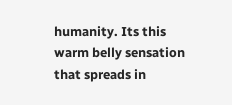humanity. Its this warm belly sensation that spreads in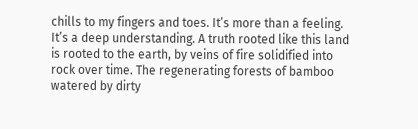chills to my fingers and toes. It’s more than a feeling. It’s a deep understanding. A truth rooted like this land is rooted to the earth, by veins of fire solidified into rock over time. The regenerating forests of bamboo watered by dirty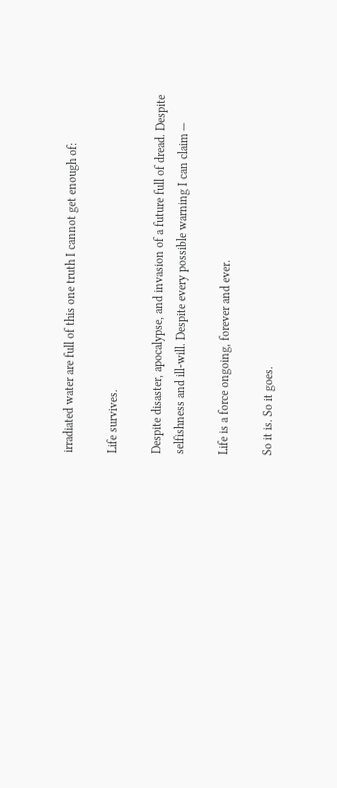irradiated water are full of this one truth I cannot get enough of:

Life survives.

Despite disaster, apocalypse, and invasion of a future full of dread. Despite selfishness and ill-will. Despite every possible warning I can claim —

Life is a force ongoing, forever and ever.

So it is. So it goes.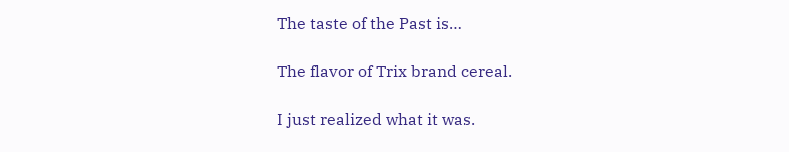The taste of the Past is…

The flavor of Trix brand cereal.

I just realized what it was.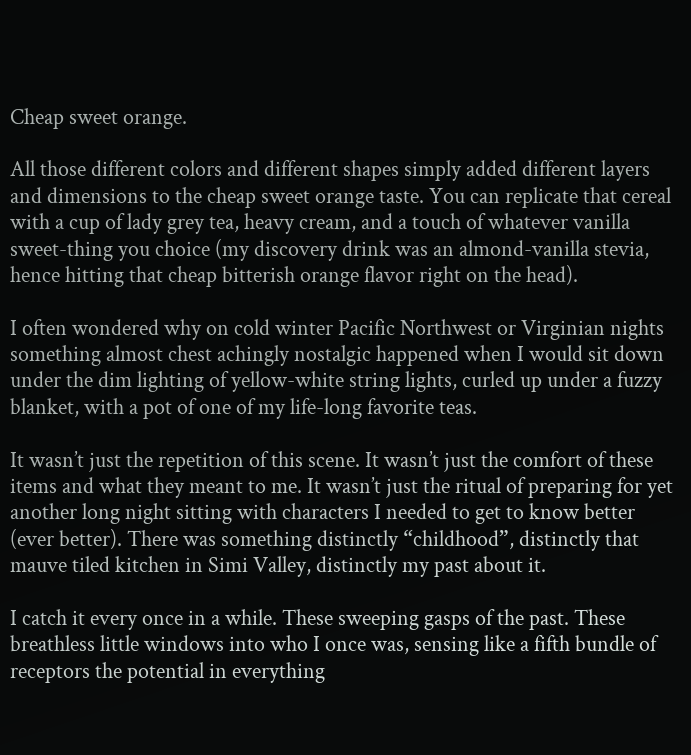Cheap sweet orange.

All those different colors and different shapes simply added different layers and dimensions to the cheap sweet orange taste. You can replicate that cereal with a cup of lady grey tea, heavy cream, and a touch of whatever vanilla sweet-thing you choice (my discovery drink was an almond-vanilla stevia, hence hitting that cheap bitterish orange flavor right on the head).

I often wondered why on cold winter Pacific Northwest or Virginian nights something almost chest achingly nostalgic happened when I would sit down under the dim lighting of yellow-white string lights, curled up under a fuzzy blanket, with a pot of one of my life-long favorite teas.

It wasn’t just the repetition of this scene. It wasn’t just the comfort of these items and what they meant to me. It wasn’t just the ritual of preparing for yet another long night sitting with characters I needed to get to know better (ever better). There was something distinctly “childhood”, distinctly that mauve tiled kitchen in Simi Valley, distinctly my past about it.

I catch it every once in a while. These sweeping gasps of the past. These breathless little windows into who I once was, sensing like a fifth bundle of receptors the potential in everything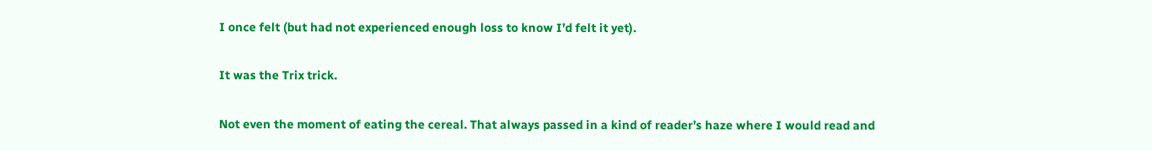I once felt (but had not experienced enough loss to know I’d felt it yet).

It was the Trix trick.

Not even the moment of eating the cereal. That always passed in a kind of reader’s haze where I would read and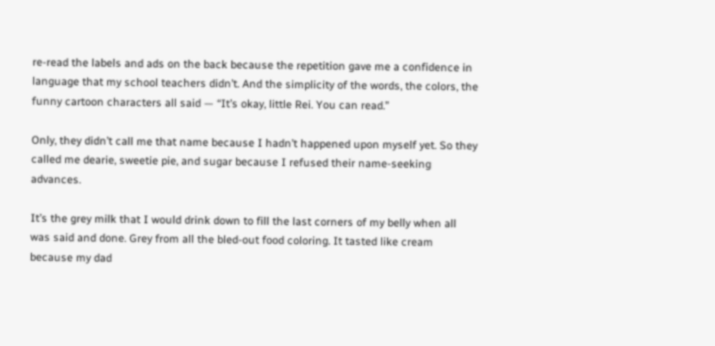re-read the labels and ads on the back because the repetition gave me a confidence in language that my school teachers didn’t. And the simplicity of the words, the colors, the funny cartoon characters all said — “It’s okay, little Rei. You can read.”

Only, they didn’t call me that name because I hadn’t happened upon myself yet. So they called me dearie, sweetie pie, and sugar because I refused their name-seeking advances.

It’s the grey milk that I would drink down to fill the last corners of my belly when all was said and done. Grey from all the bled-out food coloring. It tasted like cream because my dad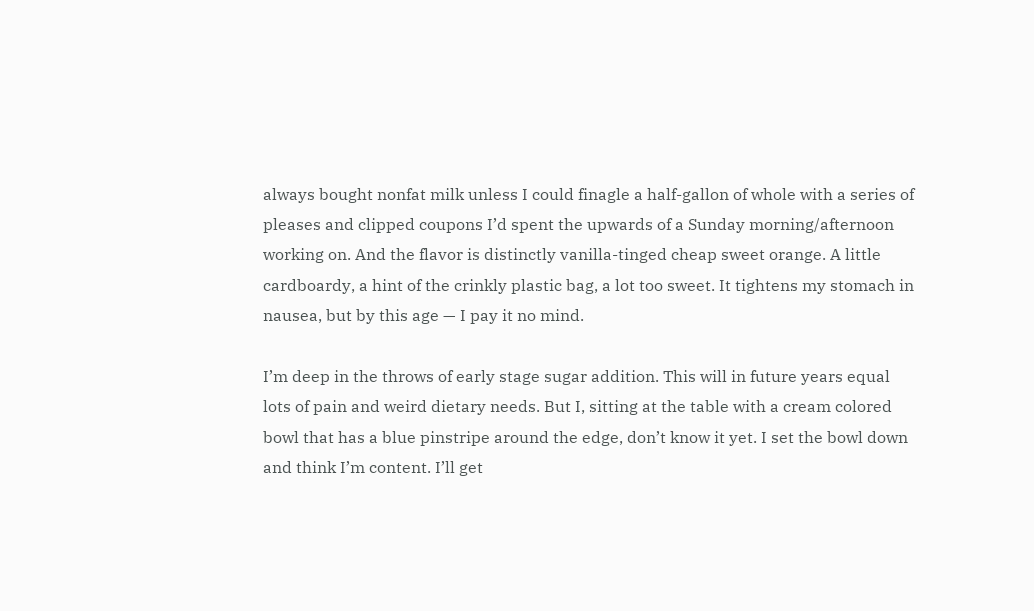always bought nonfat milk unless I could finagle a half-gallon of whole with a series of pleases and clipped coupons I’d spent the upwards of a Sunday morning/afternoon working on. And the flavor is distinctly vanilla-tinged cheap sweet orange. A little cardboardy, a hint of the crinkly plastic bag, a lot too sweet. It tightens my stomach in nausea, but by this age — I pay it no mind.

I’m deep in the throws of early stage sugar addition. This will in future years equal lots of pain and weird dietary needs. But I, sitting at the table with a cream colored bowl that has a blue pinstripe around the edge, don’t know it yet. I set the bowl down and think I’m content. I’ll get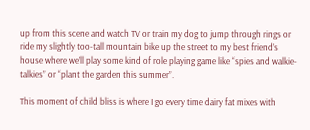up from this scene and watch TV or train my dog to jump through rings or ride my slightly too-tall mountain bike up the street to my best friend’s house where we’ll play some kind of role playing game like “spies and walkie-talkies” or “plant the garden this summer”.

This moment of child bliss is where I go every time dairy fat mixes with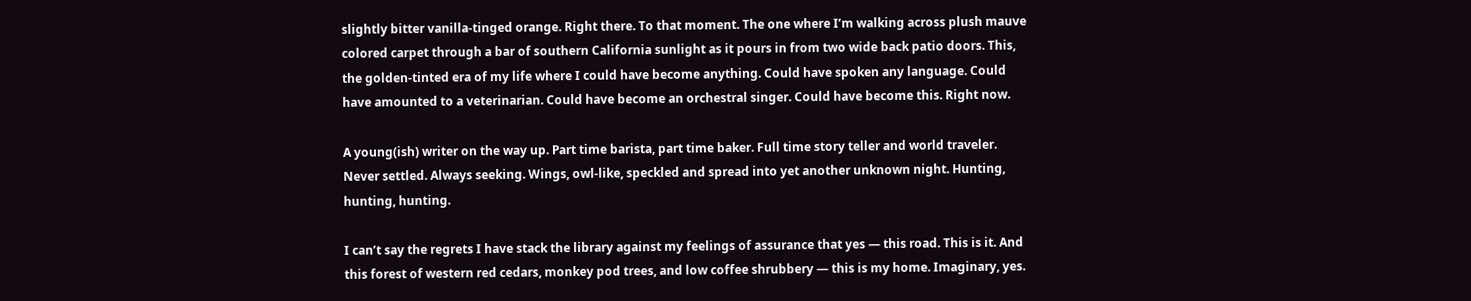slightly bitter vanilla-tinged orange. Right there. To that moment. The one where I’m walking across plush mauve colored carpet through a bar of southern California sunlight as it pours in from two wide back patio doors. This, the golden-tinted era of my life where I could have become anything. Could have spoken any language. Could have amounted to a veterinarian. Could have become an orchestral singer. Could have become this. Right now.

A young(ish) writer on the way up. Part time barista, part time baker. Full time story teller and world traveler. Never settled. Always seeking. Wings, owl-like, speckled and spread into yet another unknown night. Hunting, hunting, hunting.

I can’t say the regrets I have stack the library against my feelings of assurance that yes — this road. This is it. And this forest of western red cedars, monkey pod trees, and low coffee shrubbery — this is my home. Imaginary, yes.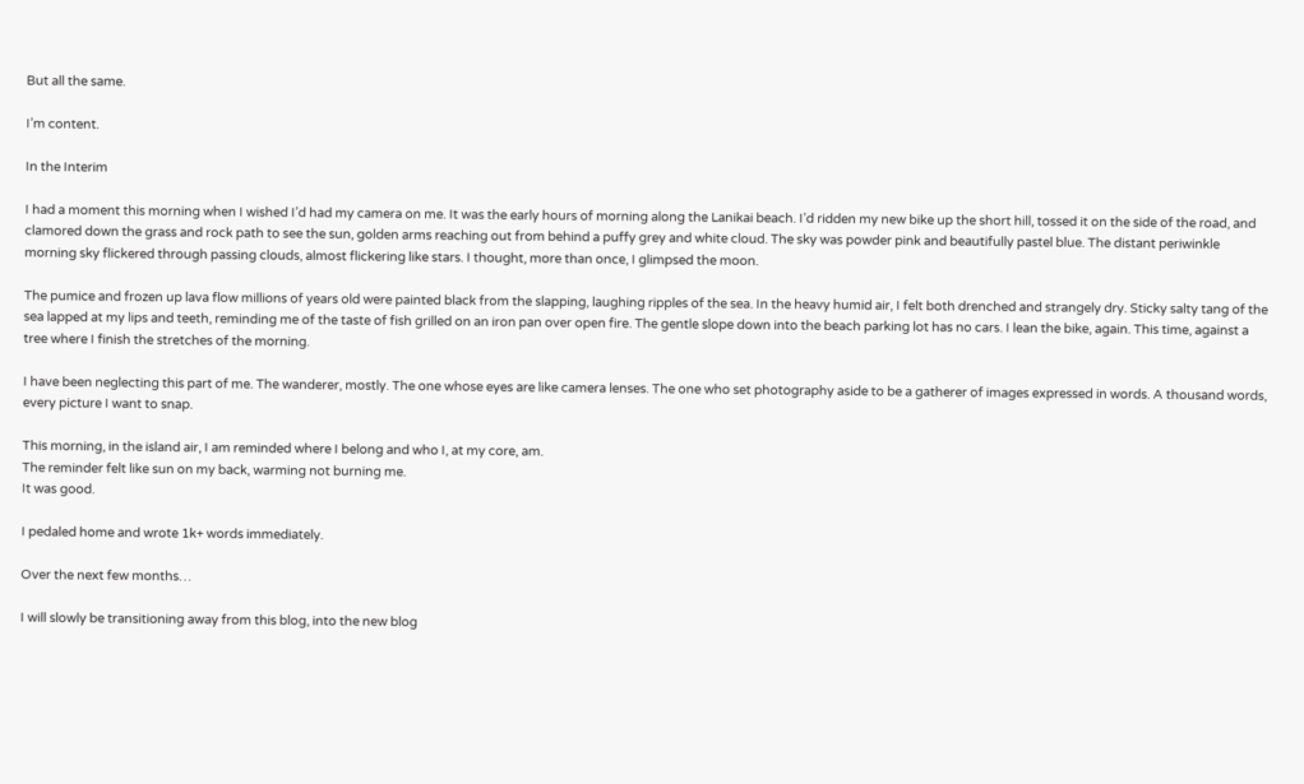But all the same.

I’m content.

In the Interim

I had a moment this morning when I wished I’d had my camera on me. It was the early hours of morning along the Lanikai beach. I’d ridden my new bike up the short hill, tossed it on the side of the road, and clamored down the grass and rock path to see the sun, golden arms reaching out from behind a puffy grey and white cloud. The sky was powder pink and beautifully pastel blue. The distant periwinkle morning sky flickered through passing clouds, almost flickering like stars. I thought, more than once, I glimpsed the moon.

The pumice and frozen up lava flow millions of years old were painted black from the slapping, laughing ripples of the sea. In the heavy humid air, I felt both drenched and strangely dry. Sticky salty tang of the sea lapped at my lips and teeth, reminding me of the taste of fish grilled on an iron pan over open fire. The gentle slope down into the beach parking lot has no cars. I lean the bike, again. This time, against a tree where I finish the stretches of the morning.

I have been neglecting this part of me. The wanderer, mostly. The one whose eyes are like camera lenses. The one who set photography aside to be a gatherer of images expressed in words. A thousand words, every picture I want to snap.

This morning, in the island air, I am reminded where I belong and who I, at my core, am.
The reminder felt like sun on my back, warming not burning me.
It was good.

I pedaled home and wrote 1k+ words immediately.

Over the next few months…

I will slowly be transitioning away from this blog, into the new blog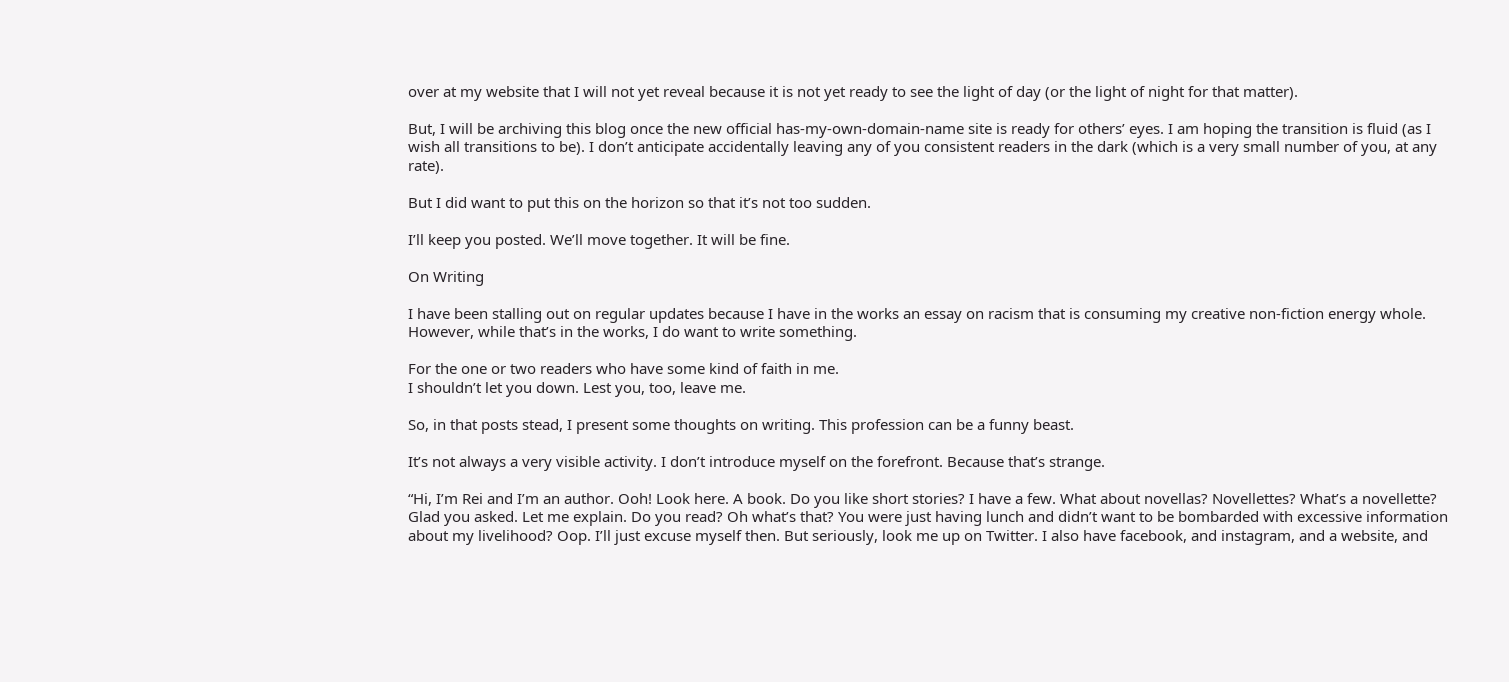over at my website that I will not yet reveal because it is not yet ready to see the light of day (or the light of night for that matter).

But, I will be archiving this blog once the new official has-my-own-domain-name site is ready for others’ eyes. I am hoping the transition is fluid (as I wish all transitions to be). I don’t anticipate accidentally leaving any of you consistent readers in the dark (which is a very small number of you, at any rate).

But I did want to put this on the horizon so that it’s not too sudden.

I’ll keep you posted. We’ll move together. It will be fine.

On Writing

I have been stalling out on regular updates because I have in the works an essay on racism that is consuming my creative non-fiction energy whole. However, while that’s in the works, I do want to write something.

For the one or two readers who have some kind of faith in me.
I shouldn’t let you down. Lest you, too, leave me.

So, in that posts stead, I present some thoughts on writing. This profession can be a funny beast.

It’s not always a very visible activity. I don’t introduce myself on the forefront. Because that’s strange.

“Hi, I’m Rei and I’m an author. Ooh! Look here. A book. Do you like short stories? I have a few. What about novellas? Novellettes? What’s a novellette? Glad you asked. Let me explain. Do you read? Oh what’s that? You were just having lunch and didn’t want to be bombarded with excessive information about my livelihood? Oop. I’ll just excuse myself then. But seriously, look me up on Twitter. I also have facebook, and instagram, and a website, and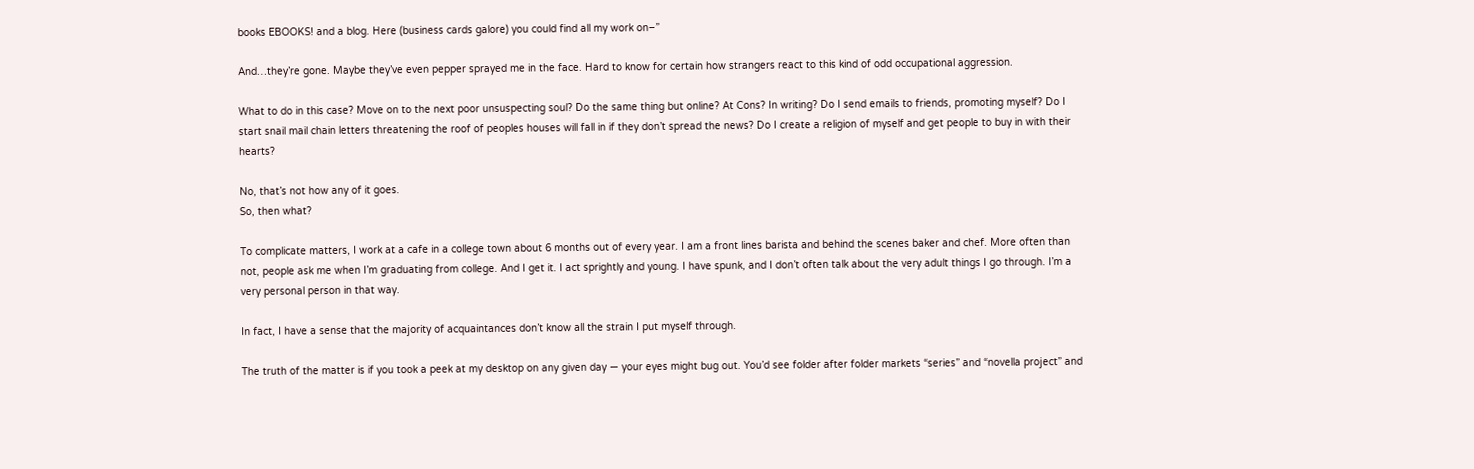books EBOOKS! and a blog. Here (business cards galore) you could find all my work on–”

And…they’re gone. Maybe they’ve even pepper sprayed me in the face. Hard to know for certain how strangers react to this kind of odd occupational aggression.

What to do in this case? Move on to the next poor unsuspecting soul? Do the same thing but online? At Cons? In writing? Do I send emails to friends, promoting myself? Do I start snail mail chain letters threatening the roof of peoples houses will fall in if they don’t spread the news? Do I create a religion of myself and get people to buy in with their hearts?

No, that’s not how any of it goes.
So, then what?

To complicate matters, I work at a cafe in a college town about 6 months out of every year. I am a front lines barista and behind the scenes baker and chef. More often than not, people ask me when I’m graduating from college. And I get it. I act sprightly and young. I have spunk, and I don’t often talk about the very adult things I go through. I’m a very personal person in that way.

In fact, I have a sense that the majority of acquaintances don’t know all the strain I put myself through.

The truth of the matter is if you took a peek at my desktop on any given day — your eyes might bug out. You’d see folder after folder markets “series” and “novella project” and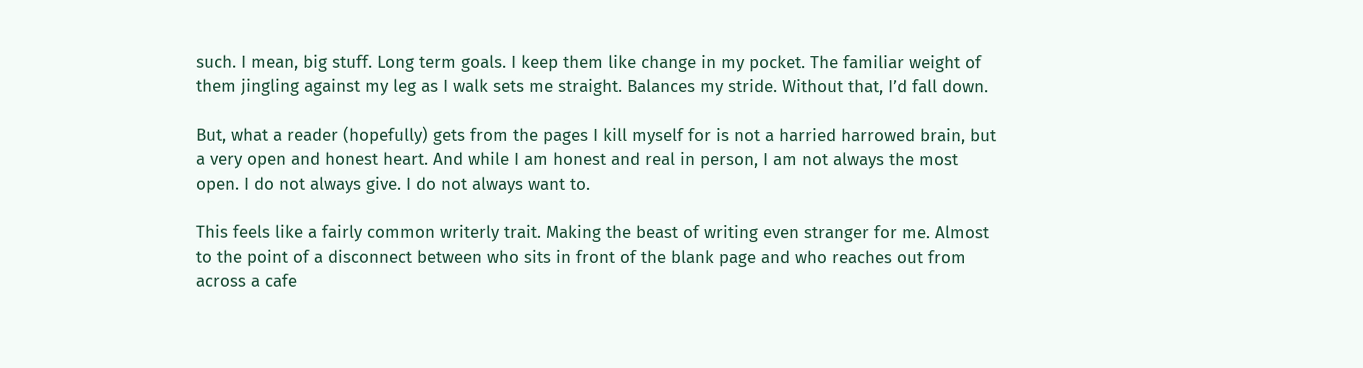such. I mean, big stuff. Long term goals. I keep them like change in my pocket. The familiar weight of them jingling against my leg as I walk sets me straight. Balances my stride. Without that, I’d fall down.

But, what a reader (hopefully) gets from the pages I kill myself for is not a harried harrowed brain, but a very open and honest heart. And while I am honest and real in person, I am not always the most open. I do not always give. I do not always want to.

This feels like a fairly common writerly trait. Making the beast of writing even stranger for me. Almost to the point of a disconnect between who sits in front of the blank page and who reaches out from across a cafe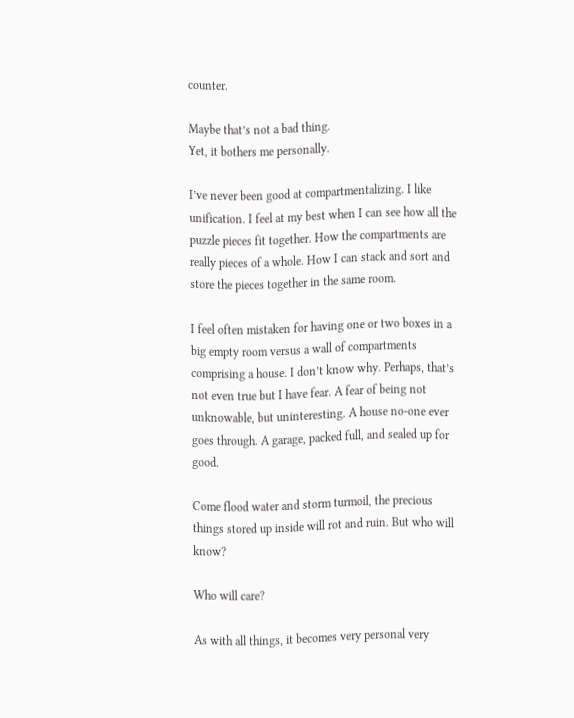counter.

Maybe that’s not a bad thing.
Yet, it bothers me personally.

I’ve never been good at compartmentalizing. I like unification. I feel at my best when I can see how all the puzzle pieces fit together. How the compartments are really pieces of a whole. How I can stack and sort and store the pieces together in the same room.

I feel often mistaken for having one or two boxes in a big empty room versus a wall of compartments comprising a house. I don’t know why. Perhaps, that’s not even true but I have fear. A fear of being not unknowable, but uninteresting. A house no-one ever goes through. A garage, packed full, and sealed up for good.

Come flood water and storm turmoil, the precious things stored up inside will rot and ruin. But who will know?

Who will care?

As with all things, it becomes very personal very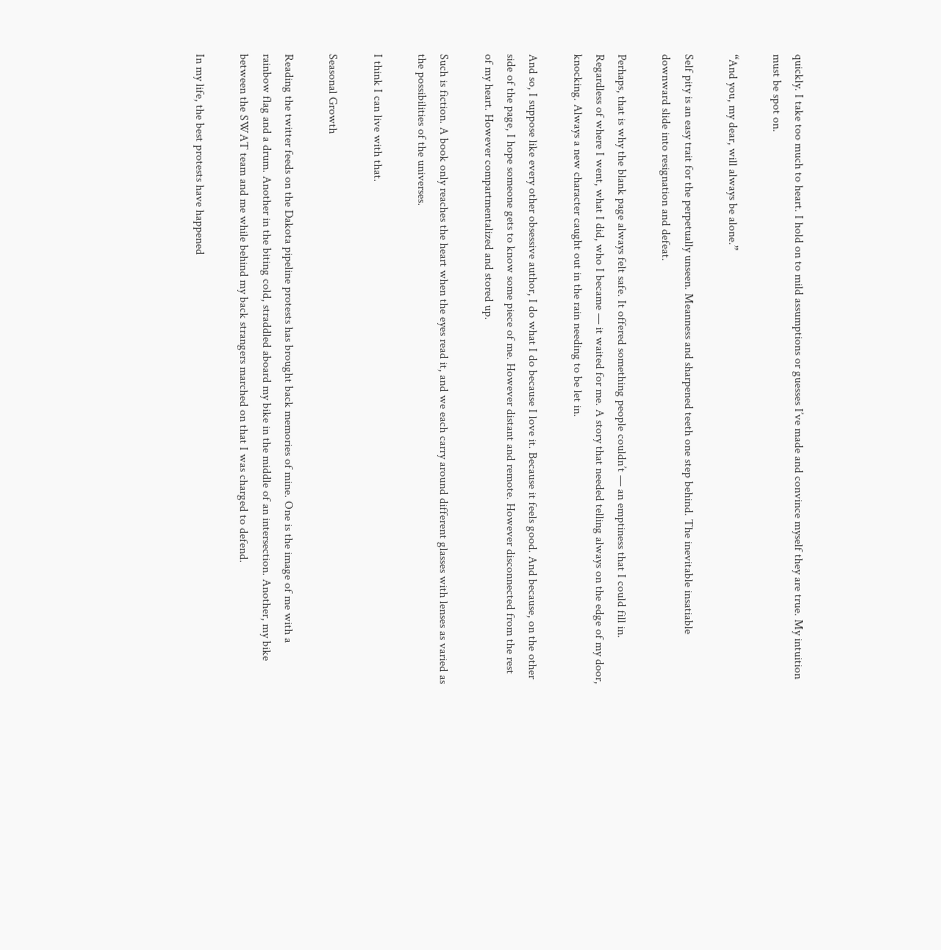quickly. I take too much to heart. I hold on to mild assumptions or guesses I’ve made and convince myself they are true. My intuition must be spot on.

“And you, my dear, will always be alone.”

Self pity is an easy trait for the perpetually unseen. Meanness and sharpened teeth one step behind. The inevitable insatiable downward slide into resignation and defeat.

Perhaps, that is why the blank page always felt safe. It offered something people couldn’t — an emptiness that I could fill in. Regardless of where I went, what I did, who I became — it waited for me. A story that needed telling always on the edge of my door, knocking. Always a new character caught out in the rain needing to be let in.

And so, I suppose like every other obsessive author, I do what I do because I love it. Because it feels good. And because, on the other side of the page, I hope someone gets to know some piece of me. However distant and remote. However disconnected from the rest of my heart. However compartmentalized and stored up.

Such is fiction. A book only reaches the heart when the eyes read it, and we each carry around different glasses with lenses as varied as the possibilities of the universes.

I think I can live with that.

Seasonal Growth

Reading the twitter feeds on the Dakota pipeline protests has brought back memories of mine. One is the image of me with a rainbow flag and a drum. Another in the biting cold, straddled aboard my bike in the middle of an intersection. Another, my bike between the SWAT team and me while behind my back strangers marched on that I was charged to defend.

In my life, the best protests have happened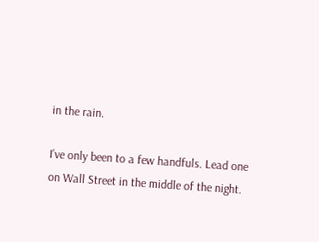in the rain.

I’ve only been to a few handfuls. Lead one on Wall Street in the middle of the night.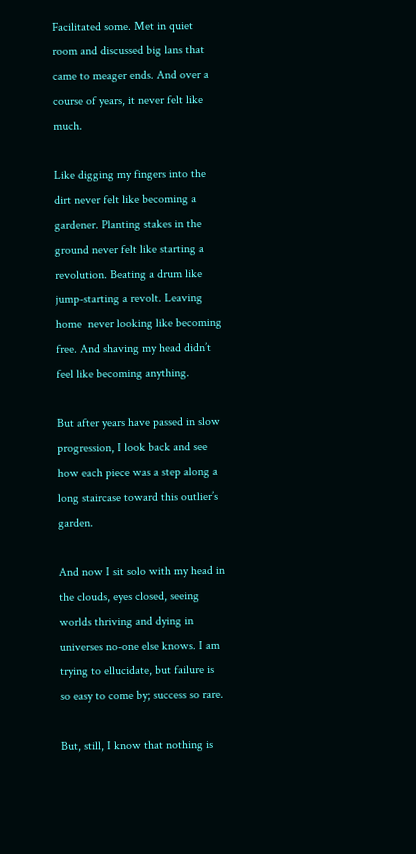Facilitated some. Met in quiet room and discussed big lans that came to meager ends. And over a course of years, it never felt like much.

Like digging my fingers into the dirt never felt like becoming a gardener. Planting stakes in the ground never felt like starting a revolution. Beating a drum like jump-starting a revolt. Leaving home  never looking like becoming free. And shaving my head didn’t feel like becoming anything.

But after years have passed in slow progression, I look back and see how each piece was a step along a long staircase toward this outlier’s garden.

And now I sit solo with my head in the clouds, eyes closed, seeing worlds thriving and dying in universes no-one else knows. I am trying to ellucidate, but failure is so easy to come by; success so rare.

But, still, I know that nothing is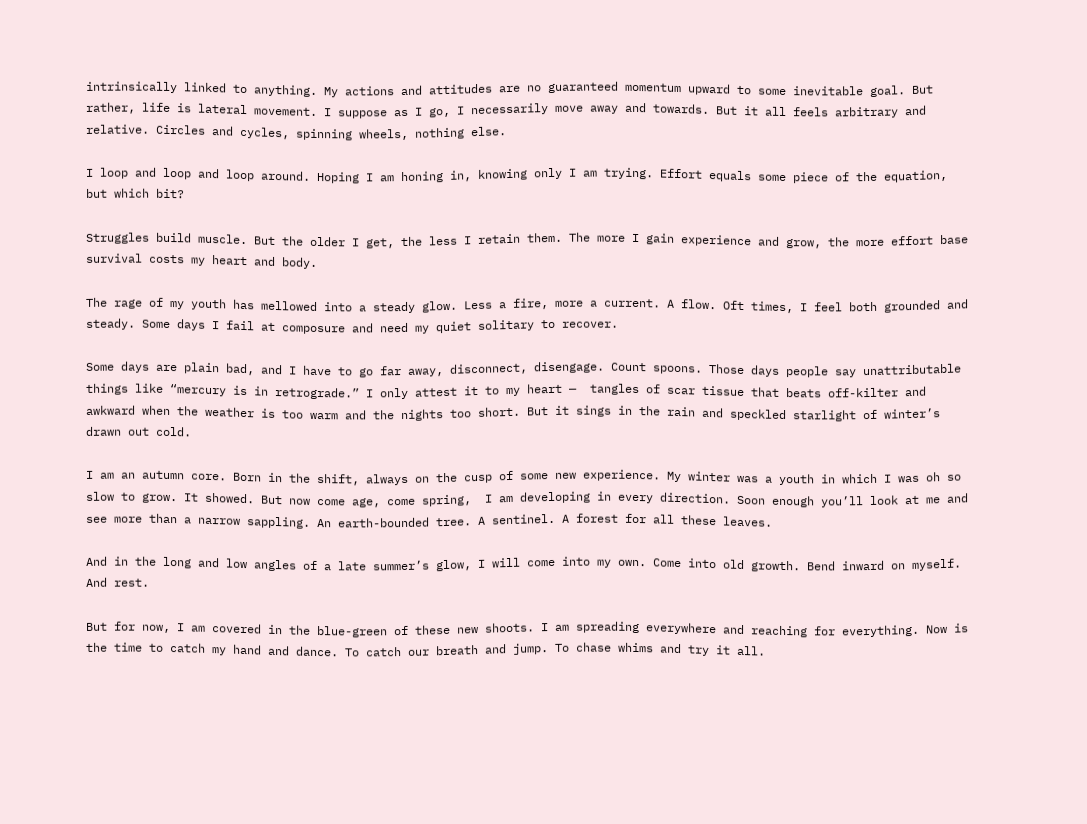intrinsically linked to anything. My actions and attitudes are no guaranteed momentum upward to some inevitable goal. But rather, life is lateral movement. I suppose as I go, I necessarily move away and towards. But it all feels arbitrary and relative. Circles and cycles, spinning wheels, nothing else.

I loop and loop and loop around. Hoping I am honing in, knowing only I am trying. Effort equals some piece of the equation, but which bit?

Struggles build muscle. But the older I get, the less I retain them. The more I gain experience and grow, the more effort base survival costs my heart and body.

The rage of my youth has mellowed into a steady glow. Less a fire, more a current. A flow. Oft times, I feel both grounded and steady. Some days I fail at composure and need my quiet solitary to recover.

Some days are plain bad, and I have to go far away, disconnect, disengage. Count spoons. Those days people say unattributable things like “mercury is in retrograde.” I only attest it to my heart —  tangles of scar tissue that beats off-kilter and awkward when the weather is too warm and the nights too short. But it sings in the rain and speckled starlight of winter’s drawn out cold.

I am an autumn core. Born in the shift, always on the cusp of some new experience. My winter was a youth in which I was oh so slow to grow. It showed. But now come age, come spring,  I am developing in every direction. Soon enough you’ll look at me and see more than a narrow sappling. An earth-bounded tree. A sentinel. A forest for all these leaves.

And in the long and low angles of a late summer’s glow, I will come into my own. Come into old growth. Bend inward on myself. And rest.

But for now, I am covered in the blue-green of these new shoots. I am spreading everywhere and reaching for everything. Now is the time to catch my hand and dance. To catch our breath and jump. To chase whims and try it all.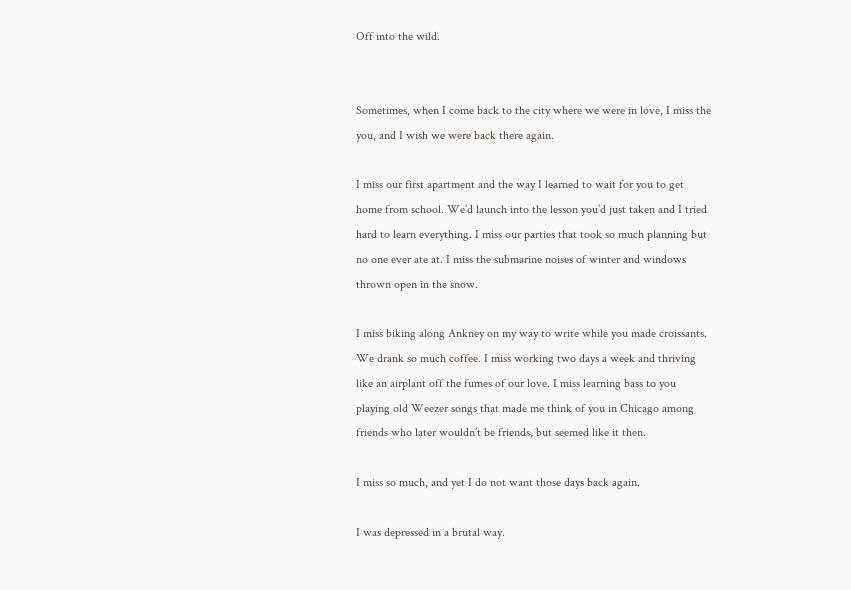Off into the wild.


Sometimes, when I come back to the city where we were in love, I miss the you, and I wish we were back there again.

I miss our first apartment and the way I learned to wait for you to get home from school. We’d launch into the lesson you’d just taken and I tried hard to learn everything. I miss our parties that took so much planning but no one ever ate at. I miss the submarine noises of winter and windows thrown open in the snow.

I miss biking along Ankney on my way to write while you made croissants. We drank so much coffee. I miss working two days a week and thriving like an airplant off the fumes of our love. I miss learning bass to you playing old Weezer songs that made me think of you in Chicago among friends who later wouldn’t be friends, but seemed like it then.

I miss so much, and yet I do not want those days back again.

I was depressed in a brutal way.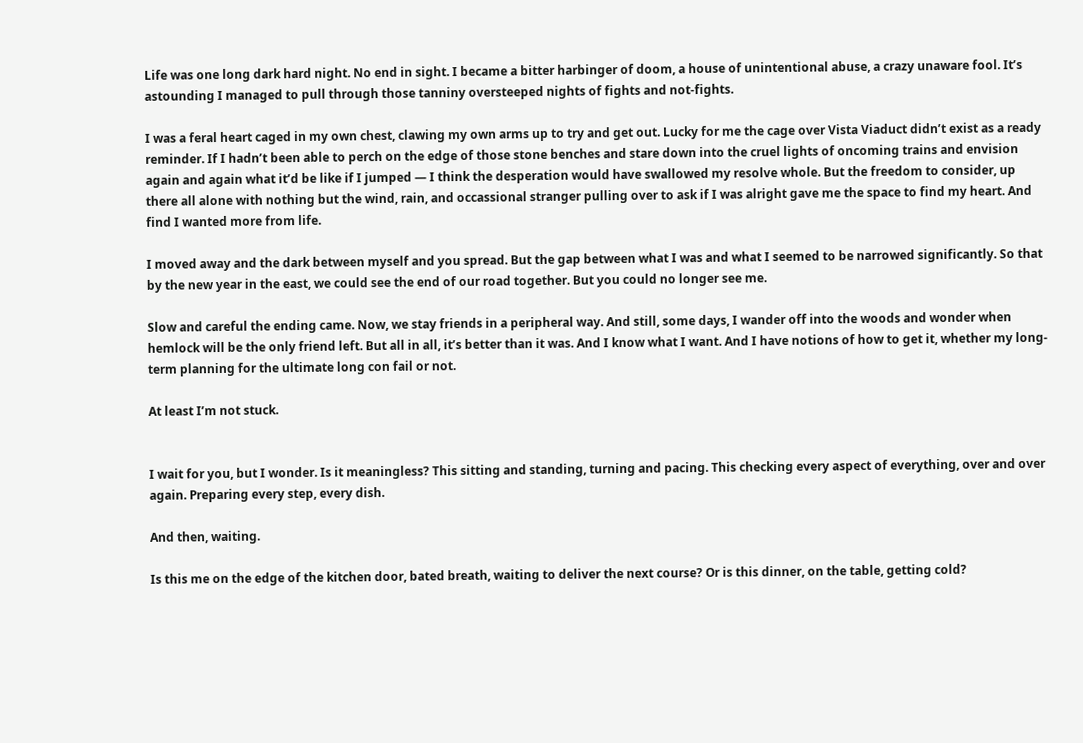Life was one long dark hard night. No end in sight. I became a bitter harbinger of doom, a house of unintentional abuse, a crazy unaware fool. It’s astounding I managed to pull through those tanniny oversteeped nights of fights and not-fights.

I was a feral heart caged in my own chest, clawing my own arms up to try and get out. Lucky for me the cage over Vista Viaduct didn’t exist as a ready reminder. If I hadn’t been able to perch on the edge of those stone benches and stare down into the cruel lights of oncoming trains and envision again and again what it’d be like if I jumped — I think the desperation would have swallowed my resolve whole. But the freedom to consider, up there all alone with nothing but the wind, rain, and occassional stranger pulling over to ask if I was alright gave me the space to find my heart. And find I wanted more from life.

I moved away and the dark between myself and you spread. But the gap between what I was and what I seemed to be narrowed significantly. So that by the new year in the east, we could see the end of our road together. But you could no longer see me.

Slow and careful the ending came. Now, we stay friends in a peripheral way. And still, some days, I wander off into the woods and wonder when hemlock will be the only friend left. But all in all, it’s better than it was. And I know what I want. And I have notions of how to get it, whether my long-term planning for the ultimate long con fail or not.

At least I’m not stuck.


I wait for you, but I wonder. Is it meaningless? This sitting and standing, turning and pacing. This checking every aspect of everything, over and over again. Preparing every step, every dish.

And then, waiting.

Is this me on the edge of the kitchen door, bated breath, waiting to deliver the next course? Or is this dinner, on the table, getting cold?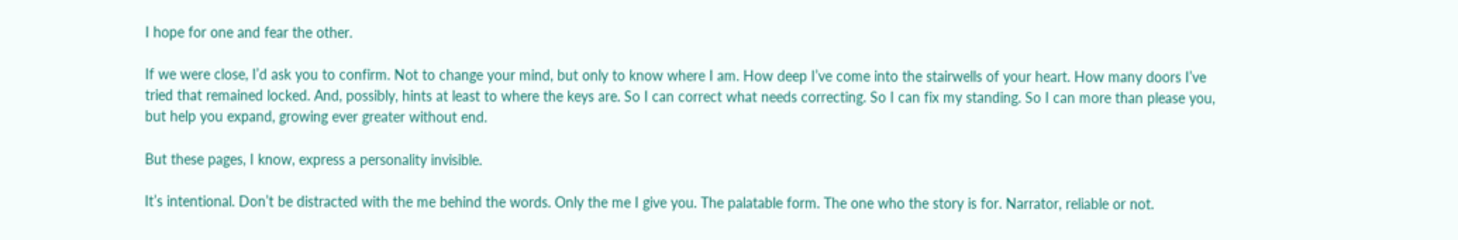I hope for one and fear the other.

If we were close, I’d ask you to confirm. Not to change your mind, but only to know where I am. How deep I’ve come into the stairwells of your heart. How many doors I’ve tried that remained locked. And, possibly, hints at least to where the keys are. So I can correct what needs correcting. So I can fix my standing. So I can more than please you, but help you expand, growing ever greater without end.

But these pages, I know, express a personality invisible.

It’s intentional. Don’t be distracted with the me behind the words. Only the me I give you. The palatable form. The one who the story is for. Narrator, reliable or not.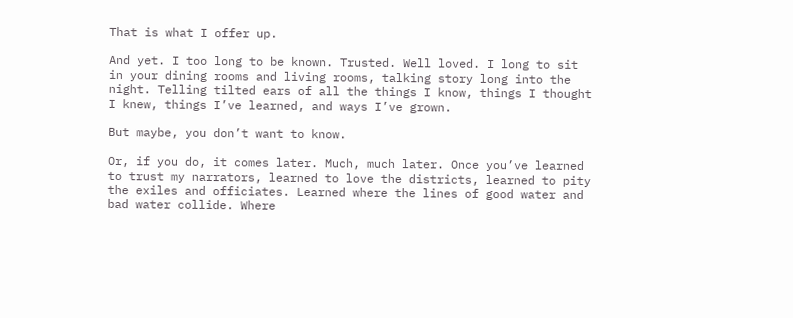That is what I offer up.

And yet. I too long to be known. Trusted. Well loved. I long to sit in your dining rooms and living rooms, talking story long into the night. Telling tilted ears of all the things I know, things I thought I knew, things I’ve learned, and ways I’ve grown.

But maybe, you don’t want to know.

Or, if you do, it comes later. Much, much later. Once you’ve learned to trust my narrators, learned to love the districts, learned to pity the exiles and officiates. Learned where the lines of good water and bad water collide. Where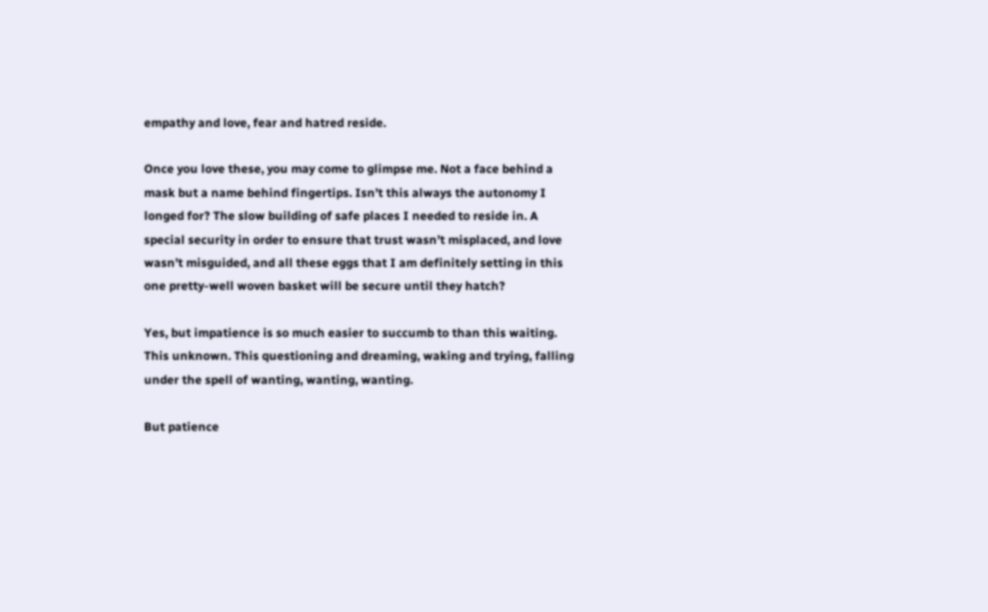empathy and love, fear and hatred reside.

Once you love these, you may come to glimpse me. Not a face behind a mask but a name behind fingertips. Isn’t this always the autonomy I longed for? The slow building of safe places I needed to reside in. A special security in order to ensure that trust wasn’t misplaced, and love wasn’t misguided, and all these eggs that I am definitely setting in this one pretty-well woven basket will be secure until they hatch?

Yes, but impatience is so much easier to succumb to than this waiting. This unknown. This questioning and dreaming, waking and trying, falling under the spell of wanting, wanting, wanting.

But patience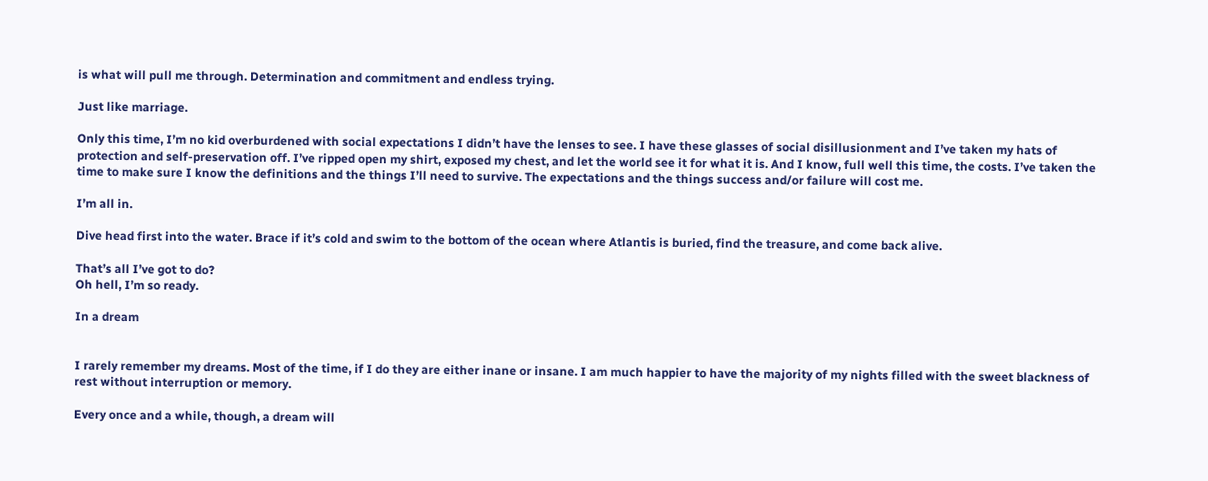is what will pull me through. Determination and commitment and endless trying.

Just like marriage.

Only this time, I’m no kid overburdened with social expectations I didn’t have the lenses to see. I have these glasses of social disillusionment and I’ve taken my hats of protection and self-preservation off. I’ve ripped open my shirt, exposed my chest, and let the world see it for what it is. And I know, full well this time, the costs. I’ve taken the time to make sure I know the definitions and the things I’ll need to survive. The expectations and the things success and/or failure will cost me.

I’m all in.

Dive head first into the water. Brace if it’s cold and swim to the bottom of the ocean where Atlantis is buried, find the treasure, and come back alive.

That’s all I’ve got to do?
Oh hell, I’m so ready.

In a dream


I rarely remember my dreams. Most of the time, if I do they are either inane or insane. I am much happier to have the majority of my nights filled with the sweet blackness of rest without interruption or memory.

Every once and a while, though, a dream will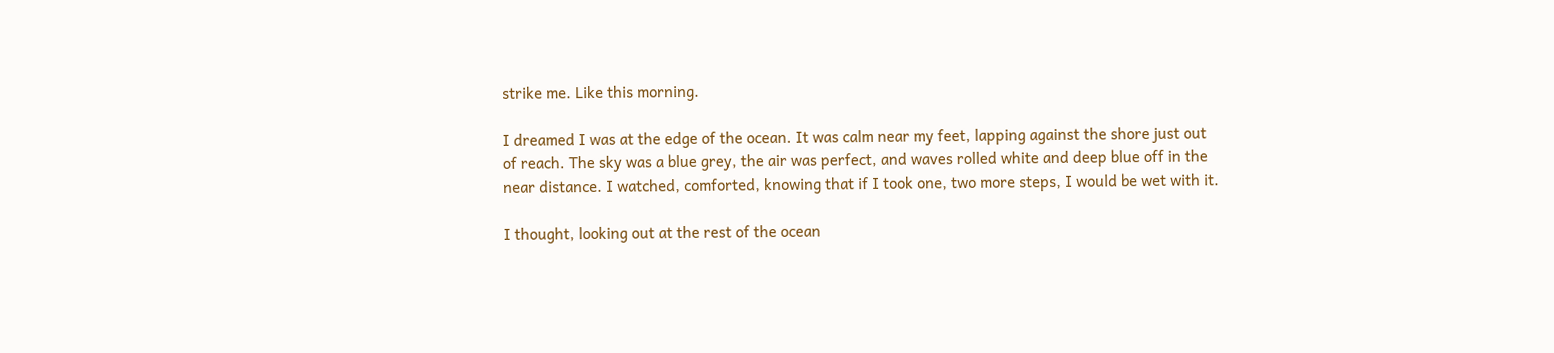strike me. Like this morning.

I dreamed I was at the edge of the ocean. It was calm near my feet, lapping against the shore just out of reach. The sky was a blue grey, the air was perfect, and waves rolled white and deep blue off in the near distance. I watched, comforted, knowing that if I took one, two more steps, I would be wet with it.

I thought, looking out at the rest of the ocean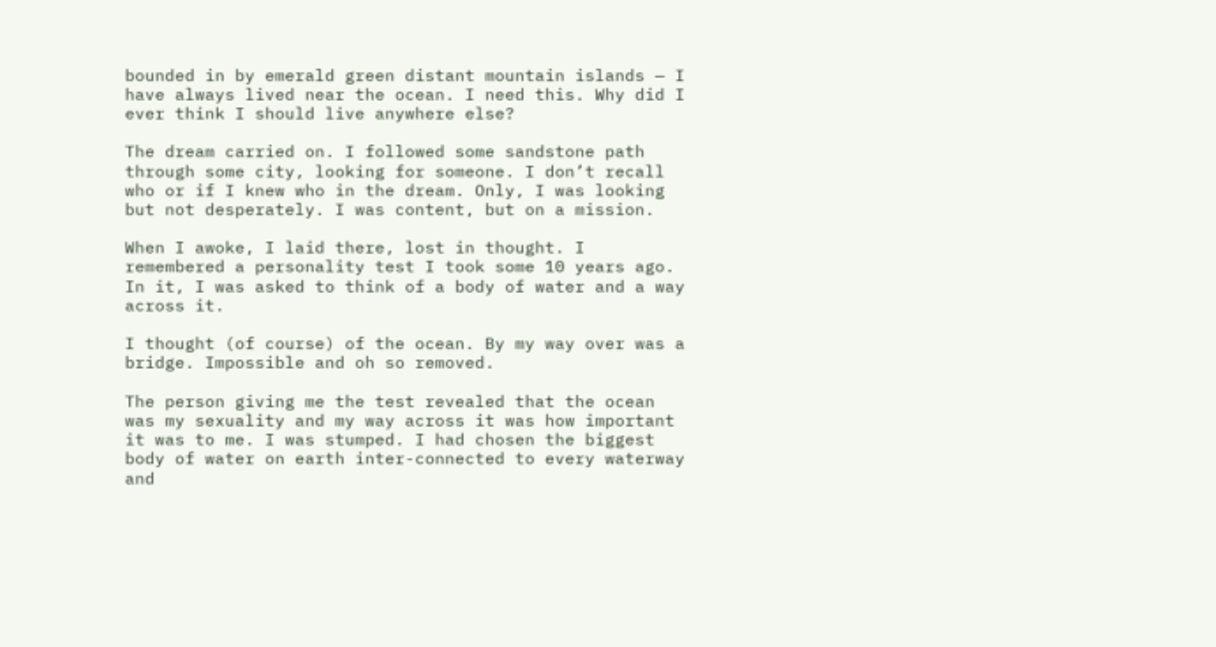bounded in by emerald green distant mountain islands — I have always lived near the ocean. I need this. Why did I ever think I should live anywhere else?

The dream carried on. I followed some sandstone path through some city, looking for someone. I don’t recall who or if I knew who in the dream. Only, I was looking but not desperately. I was content, but on a mission.

When I awoke, I laid there, lost in thought. I remembered a personality test I took some 10 years ago. In it, I was asked to think of a body of water and a way across it.

I thought (of course) of the ocean. By my way over was a bridge. Impossible and oh so removed.

The person giving me the test revealed that the ocean was my sexuality and my way across it was how important it was to me. I was stumped. I had chosen the biggest body of water on earth inter-connected to every waterway and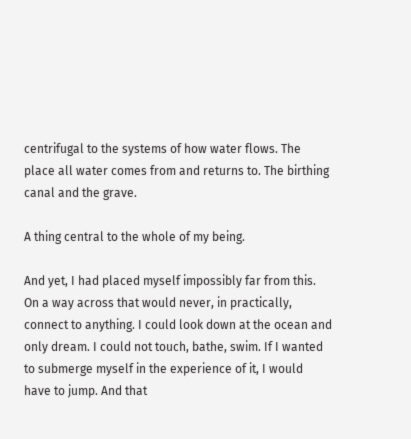centrifugal to the systems of how water flows. The place all water comes from and returns to. The birthing canal and the grave.

A thing central to the whole of my being.

And yet, I had placed myself impossibly far from this. On a way across that would never, in practically, connect to anything. I could look down at the ocean and only dream. I could not touch, bathe, swim. If I wanted to submerge myself in the experience of it, I would have to jump. And that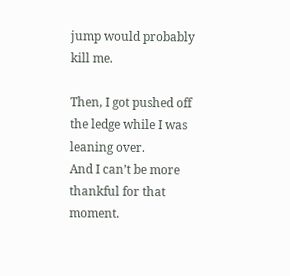jump would probably kill me.

Then, I got pushed off the ledge while I was leaning over.
And I can’t be more thankful for that moment.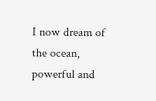I now dream of the ocean, powerful and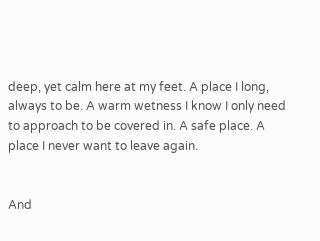deep, yet calm here at my feet. A place I long, always to be. A warm wetness I know I only need to approach to be covered in. A safe place. A place I never want to leave again.


And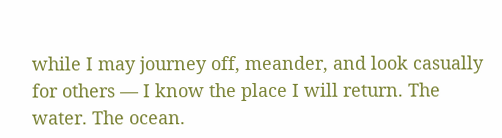while I may journey off, meander, and look casually for others — I know the place I will return. The water. The ocean.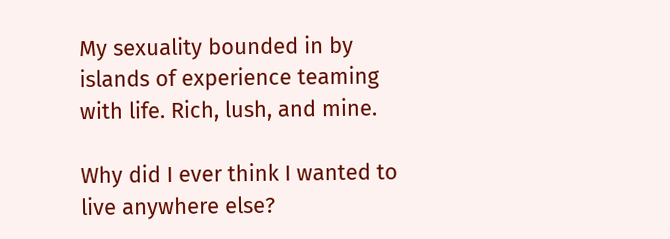My sexuality bounded in by islands of experience teaming with life. Rich, lush, and mine.

Why did I ever think I wanted to live anywhere else?